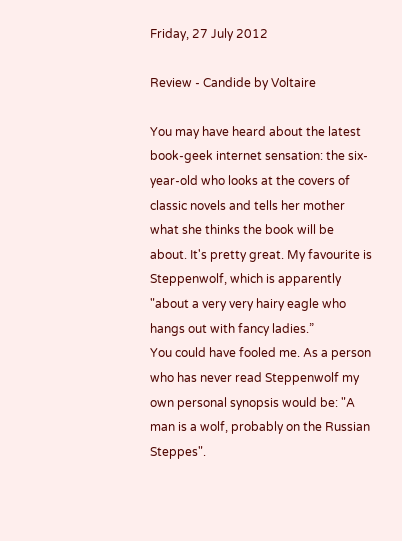Friday, 27 July 2012

Review - Candide by Voltaire

You may have heard about the latest book-geek internet sensation: the six-year-old who looks at the covers of classic novels and tells her mother what she thinks the book will be about. It's pretty great. My favourite is Steppenwolf, which is apparently
"about a very very hairy eagle who hangs out with fancy ladies.”
You could have fooled me. As a person who has never read Steppenwolf my own personal synopsis would be: "A man is a wolf, probably on the Russian Steppes".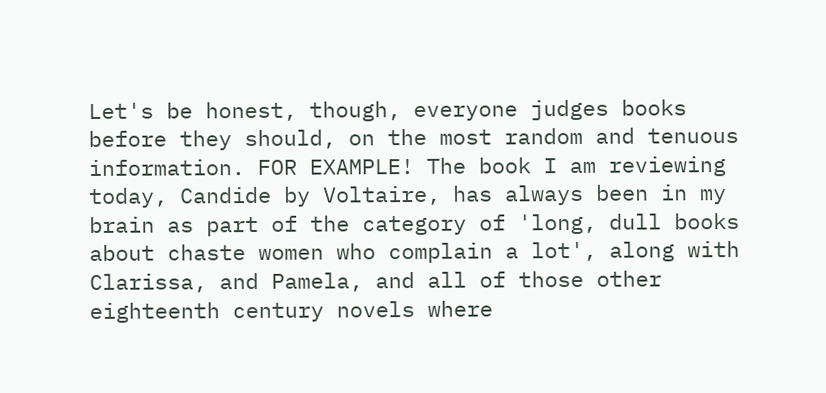Let's be honest, though, everyone judges books before they should, on the most random and tenuous information. FOR EXAMPLE! The book I am reviewing today, Candide by Voltaire, has always been in my brain as part of the category of 'long, dull books about chaste women who complain a lot', along with Clarissa, and Pamela, and all of those other eighteenth century novels where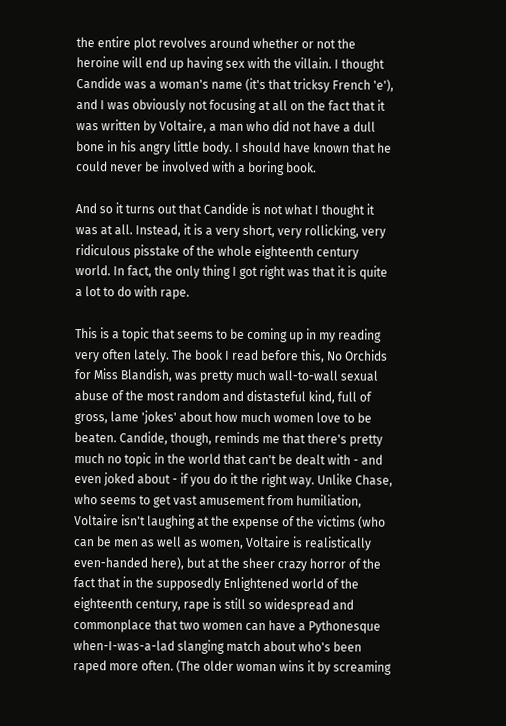the entire plot revolves around whether or not the heroine will end up having sex with the villain. I thought Candide was a woman's name (it's that tricksy French 'e'), and I was obviously not focusing at all on the fact that it was written by Voltaire, a man who did not have a dull bone in his angry little body. I should have known that he could never be involved with a boring book.

And so it turns out that Candide is not what I thought it was at all. Instead, it is a very short, very rollicking, very ridiculous pisstake of the whole eighteenth century world. In fact, the only thing I got right was that it is quite a lot to do with rape.

This is a topic that seems to be coming up in my reading very often lately. The book I read before this, No Orchids for Miss Blandish, was pretty much wall-to-wall sexual abuse of the most random and distasteful kind, full of gross, lame 'jokes' about how much women love to be beaten. Candide, though, reminds me that there's pretty much no topic in the world that can't be dealt with - and even joked about - if you do it the right way. Unlike Chase, who seems to get vast amusement from humiliation, Voltaire isn't laughing at the expense of the victims (who can be men as well as women, Voltaire is realistically even-handed here), but at the sheer crazy horror of the fact that in the supposedly Enlightened world of the eighteenth century, rape is still so widespread and commonplace that two women can have a Pythonesque when-I-was-a-lad slanging match about who's been raped more often. (The older woman wins it by screaming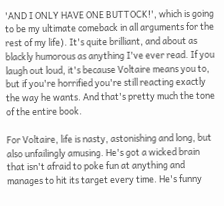'AND I ONLY HAVE ONE BUTTOCK!', which is going to be my ultimate comeback in all arguments for the rest of my life). It's quite brilliant, and about as blackly humorous as anything I've ever read. If you laugh out loud, it's because Voltaire means you to, but if you're horrified you're still reacting exactly the way he wants. And that's pretty much the tone of the entire book.

For Voltaire, life is nasty, astonishing and long, but also unfailingly amusing. He's got a wicked brain that isn't afraid to poke fun at anything and manages to hit its target every time. He's funny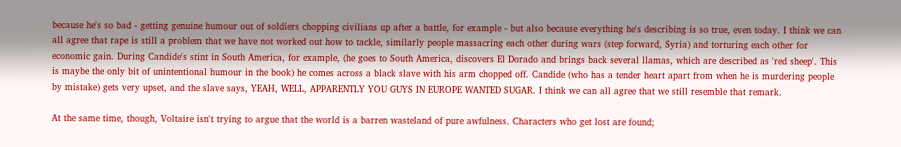because he's so bad - getting genuine humour out of soldiers chopping civilians up after a battle, for example - but also because everything he's describing is so true, even today. I think we can all agree that rape is still a problem that we have not worked out how to tackle, similarly people massacring each other during wars (step forward, Syria) and torturing each other for economic gain. During Candide's stint in South America, for example, (he goes to South America, discovers El Dorado and brings back several llamas, which are described as 'red sheep'. This is maybe the only bit of unintentional humour in the book) he comes across a black slave with his arm chopped off. Candide (who has a tender heart apart from when he is murdering people by mistake) gets very upset, and the slave says, YEAH, WELL, APPARENTLY YOU GUYS IN EUROPE WANTED SUGAR. I think we can all agree that we still resemble that remark.

At the same time, though, Voltaire isn't trying to argue that the world is a barren wasteland of pure awfulness. Characters who get lost are found;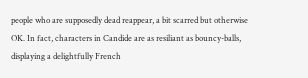people who are supposedly dead reappear, a bit scarred but otherwise OK. In fact, characters in Candide are as resiliant as bouncy-balls, displaying a delightfully French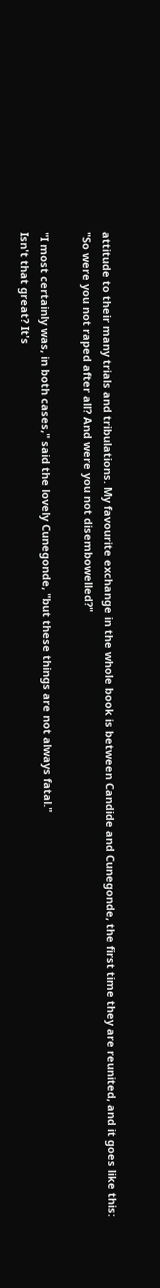attitude to their many trials and tribulations. My favourite exchange in the whole book is between Candide and Cunegonde, the first time they are reunited, and it goes like this:
"So were you not raped after all? And were you not disembowelled?"

"I most certainly was, in both cases," said the lovely Cunegonde, "but these things are not always fatal."
Isn't that great? It's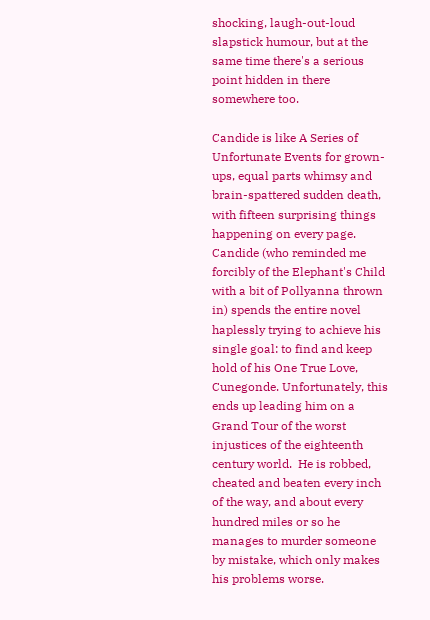shocking, laugh-out-loud slapstick humour, but at the same time there's a serious point hidden in there somewhere too.

Candide is like A Series of Unfortunate Events for grown-ups, equal parts whimsy and brain-spattered sudden death, with fifteen surprising things happening on every page. Candide (who reminded me forcibly of the Elephant's Child with a bit of Pollyanna thrown in) spends the entire novel haplessly trying to achieve his single goal: to find and keep hold of his One True Love, Cunegonde. Unfortunately, this ends up leading him on a Grand Tour of the worst injustices of the eighteenth century world.  He is robbed, cheated and beaten every inch of the way, and about every hundred miles or so he manages to murder someone by mistake, which only makes his problems worse.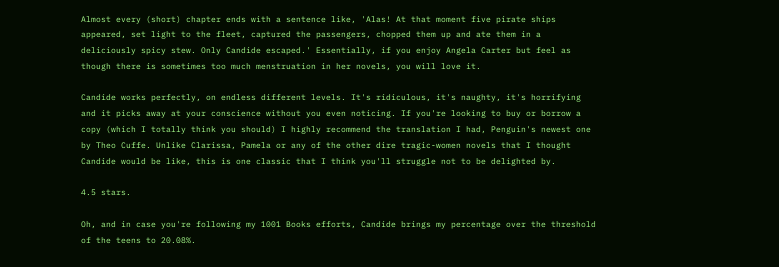Almost every (short) chapter ends with a sentence like, 'Alas! At that moment five pirate ships appeared, set light to the fleet, captured the passengers, chopped them up and ate them in a deliciously spicy stew. Only Candide escaped.' Essentially, if you enjoy Angela Carter but feel as though there is sometimes too much menstruation in her novels, you will love it.

Candide works perfectly, on endless different levels. It's ridiculous, it's naughty, it's horrifying and it picks away at your conscience without you even noticing. If you're looking to buy or borrow a copy (which I totally think you should) I highly recommend the translation I had, Penguin's newest one by Theo Cuffe. Unlike Clarissa, Pamela or any of the other dire tragic-women novels that I thought Candide would be like, this is one classic that I think you'll struggle not to be delighted by.

4.5 stars.

Oh, and in case you're following my 1001 Books efforts, Candide brings my percentage over the threshold of the teens to 20.08%.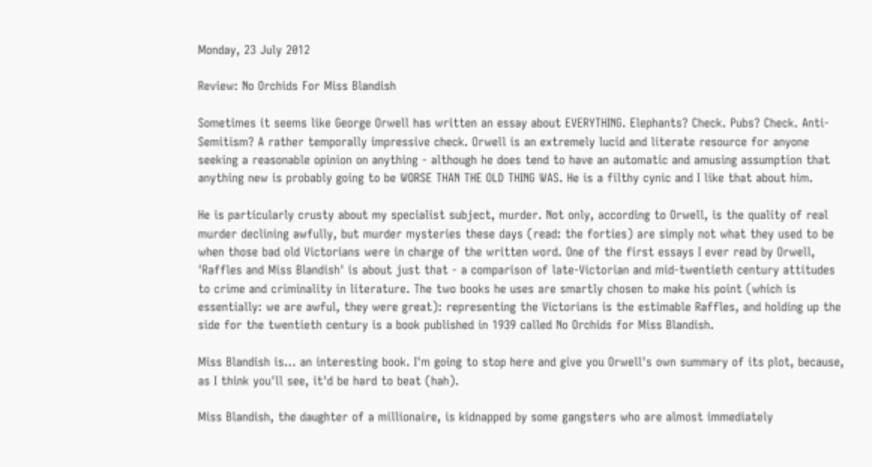Monday, 23 July 2012

Review: No Orchids For Miss Blandish

Sometimes it seems like George Orwell has written an essay about EVERYTHING. Elephants? Check. Pubs? Check. Anti-Semitism? A rather temporally impressive check. Orwell is an extremely lucid and literate resource for anyone seeking a reasonable opinion on anything - although he does tend to have an automatic and amusing assumption that anything new is probably going to be WORSE THAN THE OLD THING WAS. He is a filthy cynic and I like that about him.

He is particularly crusty about my specialist subject, murder. Not only, according to Orwell, is the quality of real murder declining awfully, but murder mysteries these days (read: the forties) are simply not what they used to be when those bad old Victorians were in charge of the written word. One of the first essays I ever read by Orwell, 'Raffles and Miss Blandish' is about just that - a comparison of late-Victorian and mid-twentieth century attitudes to crime and criminality in literature. The two books he uses are smartly chosen to make his point (which is essentially: we are awful, they were great): representing the Victorians is the estimable Raffles, and holding up the side for the twentieth century is a book published in 1939 called No Orchids for Miss Blandish.

Miss Blandish is... an interesting book. I'm going to stop here and give you Orwell's own summary of its plot, because, as I think you'll see, it'd be hard to beat (hah).

Miss Blandish, the daughter of a millionaire, is kidnapped by some gangsters who are almost immediately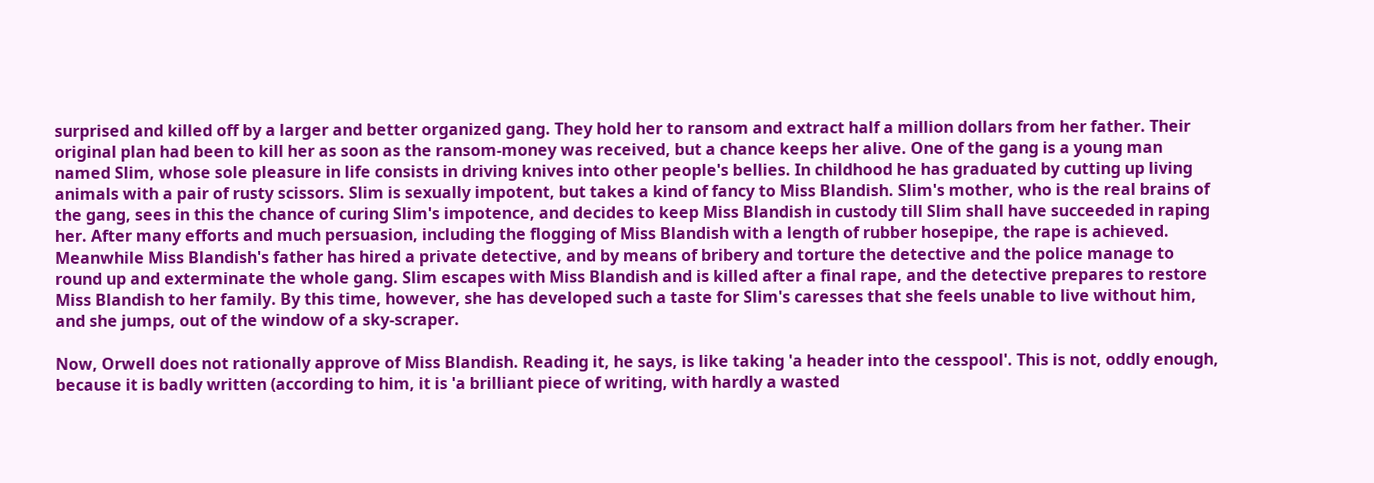surprised and killed off by a larger and better organized gang. They hold her to ransom and extract half a million dollars from her father. Their original plan had been to kill her as soon as the ransom-money was received, but a chance keeps her alive. One of the gang is a young man named Slim, whose sole pleasure in life consists in driving knives into other people's bellies. In childhood he has graduated by cutting up living animals with a pair of rusty scissors. Slim is sexually impotent, but takes a kind of fancy to Miss Blandish. Slim's mother, who is the real brains of the gang, sees in this the chance of curing Slim's impotence, and decides to keep Miss Blandish in custody till Slim shall have succeeded in raping her. After many efforts and much persuasion, including the flogging of Miss Blandish with a length of rubber hosepipe, the rape is achieved. Meanwhile Miss Blandish's father has hired a private detective, and by means of bribery and torture the detective and the police manage to round up and exterminate the whole gang. Slim escapes with Miss Blandish and is killed after a final rape, and the detective prepares to restore Miss Blandish to her family. By this time, however, she has developed such a taste for Slim's caresses that she feels unable to live without him, and she jumps, out of the window of a sky-scraper.

Now, Orwell does not rationally approve of Miss Blandish. Reading it, he says, is like taking 'a header into the cesspool'. This is not, oddly enough, because it is badly written (according to him, it is 'a brilliant piece of writing, with hardly a wasted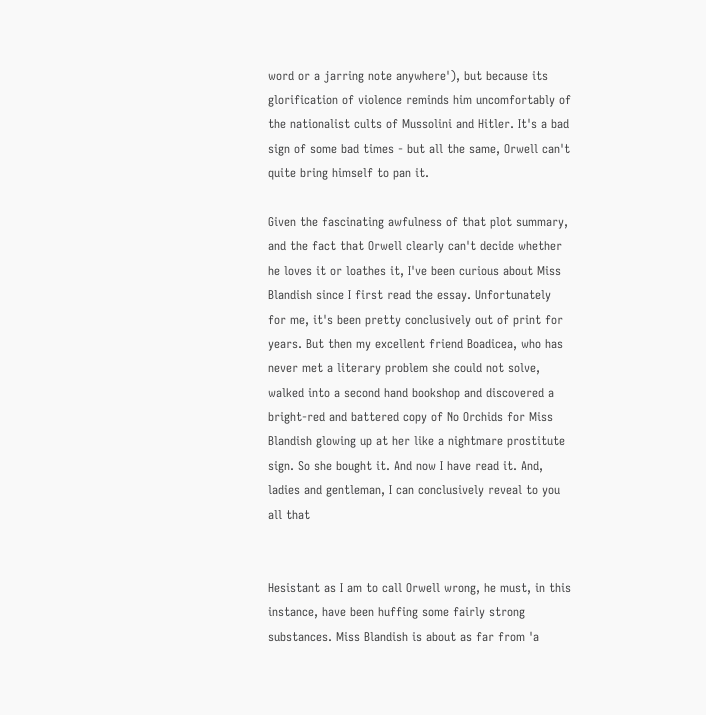word or a jarring note anywhere'), but because its glorification of violence reminds him uncomfortably of the nationalist cults of Mussolini and Hitler. It's a bad sign of some bad times - but all the same, Orwell can't quite bring himself to pan it.

Given the fascinating awfulness of that plot summary, and the fact that Orwell clearly can't decide whether he loves it or loathes it, I've been curious about Miss Blandish since I first read the essay. Unfortunately for me, it's been pretty conclusively out of print for years. But then my excellent friend Boadicea, who has never met a literary problem she could not solve, walked into a second hand bookshop and discovered a bright-red and battered copy of No Orchids for Miss Blandish glowing up at her like a nightmare prostitute sign. So she bought it. And now I have read it. And, ladies and gentleman, I can conclusively reveal to you all that


Hesistant as I am to call Orwell wrong, he must, in this instance, have been huffing some fairly strong substances. Miss Blandish is about as far from 'a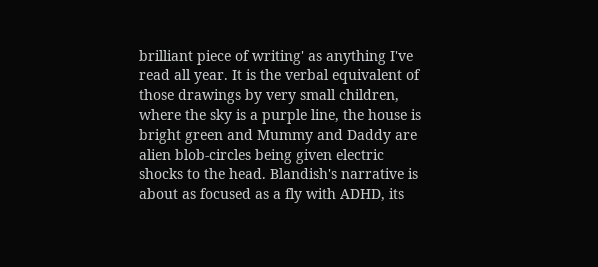brilliant piece of writing' as anything I've read all year. It is the verbal equivalent of those drawings by very small children, where the sky is a purple line, the house is bright green and Mummy and Daddy are alien blob-circles being given electric shocks to the head. Blandish's narrative is about as focused as a fly with ADHD, its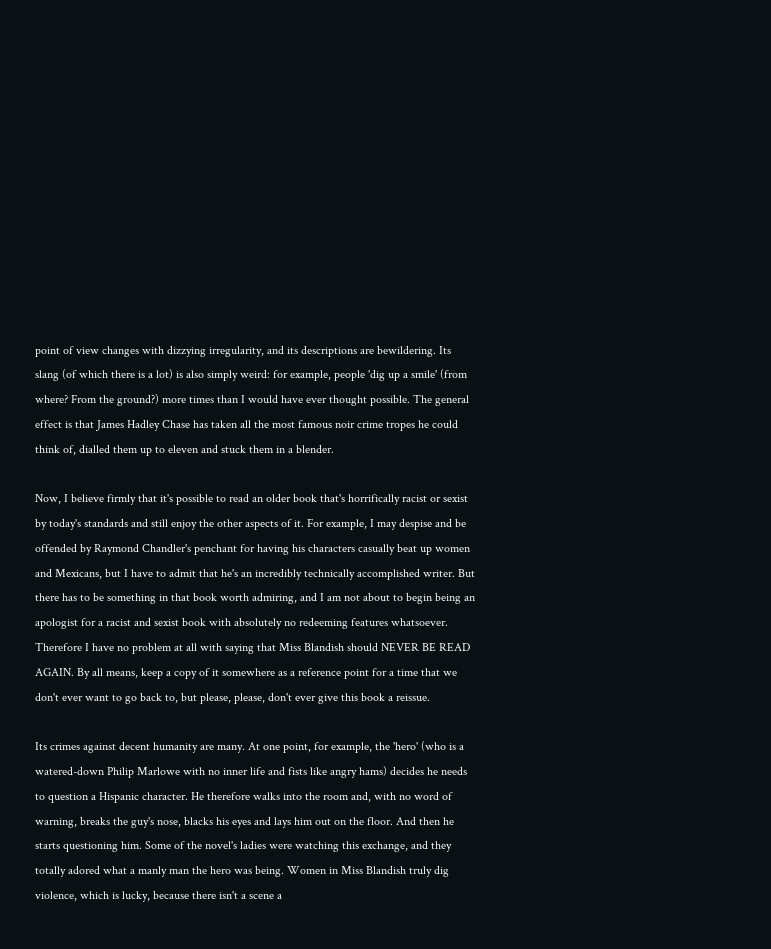point of view changes with dizzying irregularity, and its descriptions are bewildering. Its slang (of which there is a lot) is also simply weird: for example, people 'dig up a smile' (from where? From the ground?) more times than I would have ever thought possible. The general effect is that James Hadley Chase has taken all the most famous noir crime tropes he could think of, dialled them up to eleven and stuck them in a blender.

Now, I believe firmly that it's possible to read an older book that's horrifically racist or sexist by today's standards and still enjoy the other aspects of it. For example, I may despise and be offended by Raymond Chandler's penchant for having his characters casually beat up women and Mexicans, but I have to admit that he's an incredibly technically accomplished writer. But there has to be something in that book worth admiring, and I am not about to begin being an apologist for a racist and sexist book with absolutely no redeeming features whatsoever. Therefore I have no problem at all with saying that Miss Blandish should NEVER BE READ AGAIN. By all means, keep a copy of it somewhere as a reference point for a time that we don't ever want to go back to, but please, please, don't ever give this book a reissue.

Its crimes against decent humanity are many. At one point, for example, the 'hero' (who is a watered-down Philip Marlowe with no inner life and fists like angry hams) decides he needs to question a Hispanic character. He therefore walks into the room and, with no word of warning, breaks the guy's nose, blacks his eyes and lays him out on the floor. And then he starts questioning him. Some of the novel's ladies were watching this exchange, and they totally adored what a manly man the hero was being. Women in Miss Blandish truly dig violence, which is lucky, because there isn't a scene a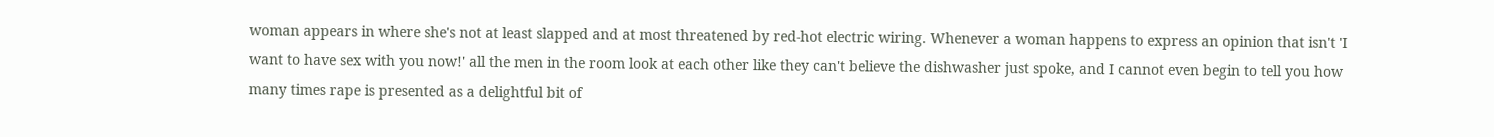woman appears in where she's not at least slapped and at most threatened by red-hot electric wiring. Whenever a woman happens to express an opinion that isn't 'I want to have sex with you now!' all the men in the room look at each other like they can't believe the dishwasher just spoke, and I cannot even begin to tell you how many times rape is presented as a delightful bit of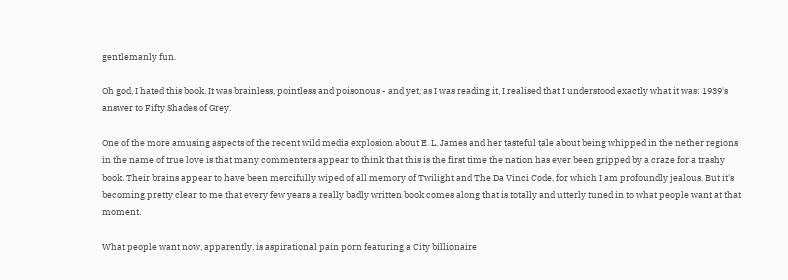gentlemanly fun.

Oh god, I hated this book. It was brainless, pointless and poisonous - and yet, as I was reading it, I realised that I understood exactly what it was: 1939's answer to Fifty Shades of Grey.

One of the more amusing aspects of the recent wild media explosion about E. L. James and her tasteful tale about being whipped in the nether regions in the name of true love is that many commenters appear to think that this is the first time the nation has ever been gripped by a craze for a trashy book. Their brains appear to have been mercifully wiped of all memory of Twilight and The Da Vinci Code, for which I am profoundly jealous. But it's becoming pretty clear to me that every few years a really badly written book comes along that is totally and utterly tuned in to what people want at that moment.

What people want now, apparently, is aspirational pain porn featuring a City billionaire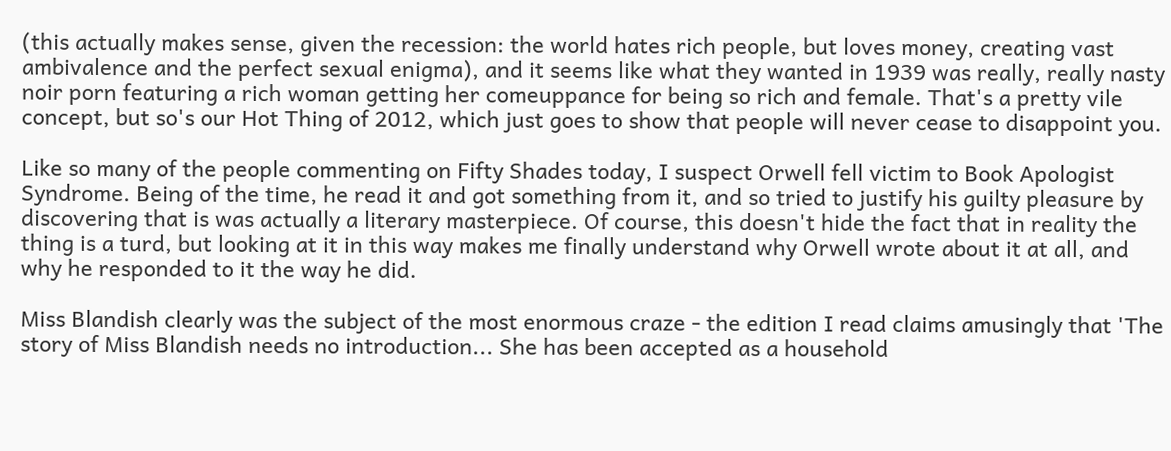(this actually makes sense, given the recession: the world hates rich people, but loves money, creating vast ambivalence and the perfect sexual enigma), and it seems like what they wanted in 1939 was really, really nasty noir porn featuring a rich woman getting her comeuppance for being so rich and female. That's a pretty vile concept, but so's our Hot Thing of 2012, which just goes to show that people will never cease to disappoint you.

Like so many of the people commenting on Fifty Shades today, I suspect Orwell fell victim to Book Apologist Syndrome. Being of the time, he read it and got something from it, and so tried to justify his guilty pleasure by discovering that is was actually a literary masterpiece. Of course, this doesn't hide the fact that in reality the thing is a turd, but looking at it in this way makes me finally understand why Orwell wrote about it at all, and why he responded to it the way he did.

Miss Blandish clearly was the subject of the most enormous craze - the edition I read claims amusingly that 'The story of Miss Blandish needs no introduction... She has been accepted as a household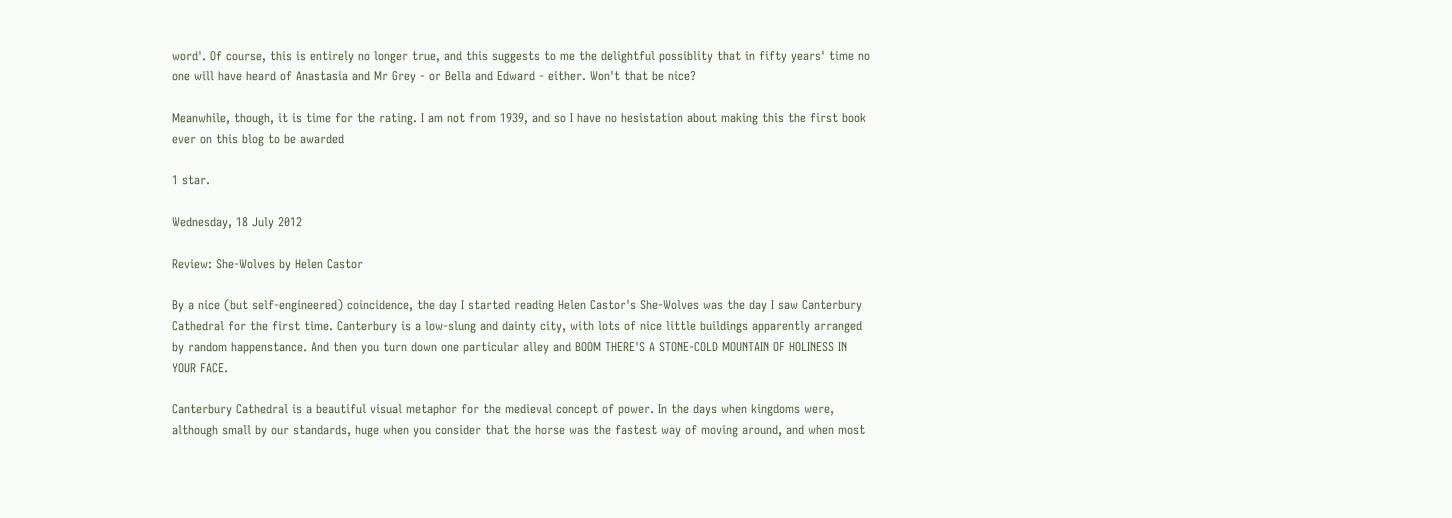word'. Of course, this is entirely no longer true, and this suggests to me the delightful possiblity that in fifty years' time no one will have heard of Anastasia and Mr Grey - or Bella and Edward - either. Won't that be nice?

Meanwhile, though, it is time for the rating. I am not from 1939, and so I have no hesistation about making this the first book ever on this blog to be awarded

1 star.

Wednesday, 18 July 2012

Review: She-Wolves by Helen Castor

By a nice (but self-engineered) coincidence, the day I started reading Helen Castor's She-Wolves was the day I saw Canterbury Cathedral for the first time. Canterbury is a low-slung and dainty city, with lots of nice little buildings apparently arranged by random happenstance. And then you turn down one particular alley and BOOM THERE'S A STONE-COLD MOUNTAIN OF HOLINESS IN YOUR FACE.

Canterbury Cathedral is a beautiful visual metaphor for the medieval concept of power. In the days when kingdoms were, although small by our standards, huge when you consider that the horse was the fastest way of moving around, and when most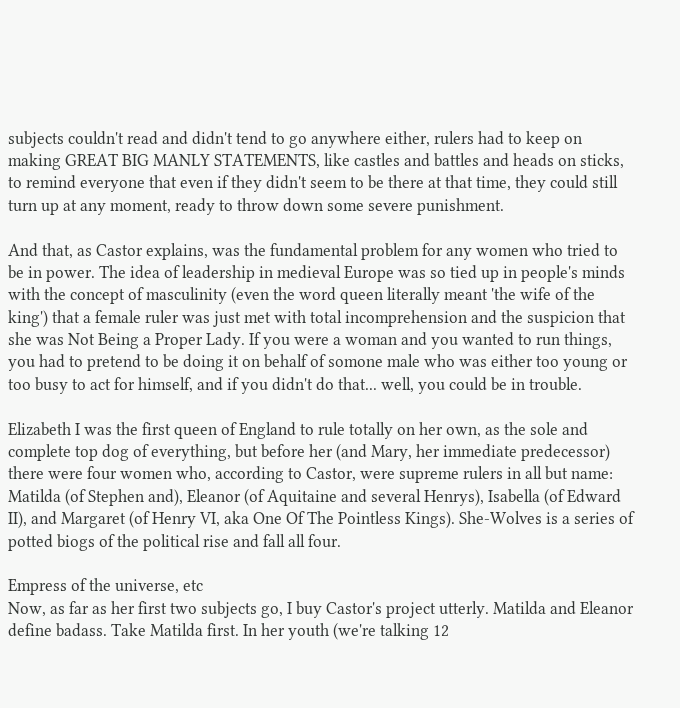subjects couldn't read and didn't tend to go anywhere either, rulers had to keep on making GREAT BIG MANLY STATEMENTS, like castles and battles and heads on sticks, to remind everyone that even if they didn't seem to be there at that time, they could still turn up at any moment, ready to throw down some severe punishment.

And that, as Castor explains, was the fundamental problem for any women who tried to be in power. The idea of leadership in medieval Europe was so tied up in people's minds with the concept of masculinity (even the word queen literally meant 'the wife of the king') that a female ruler was just met with total incomprehension and the suspicion that she was Not Being a Proper Lady. If you were a woman and you wanted to run things, you had to pretend to be doing it on behalf of somone male who was either too young or too busy to act for himself, and if you didn't do that... well, you could be in trouble.

Elizabeth I was the first queen of England to rule totally on her own, as the sole and complete top dog of everything, but before her (and Mary, her immediate predecessor) there were four women who, according to Castor, were supreme rulers in all but name: Matilda (of Stephen and), Eleanor (of Aquitaine and several Henrys), Isabella (of Edward II), and Margaret (of Henry VI, aka One Of The Pointless Kings). She-Wolves is a series of potted biogs of the political rise and fall all four.

Empress of the universe, etc
Now, as far as her first two subjects go, I buy Castor's project utterly. Matilda and Eleanor define badass. Take Matilda first. In her youth (we're talking 12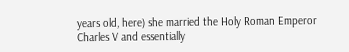years old, here) she married the Holy Roman Emperor Charles V and essentially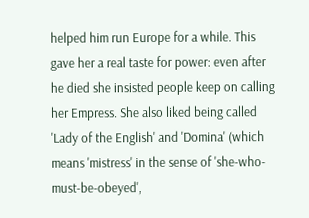helped him run Europe for a while. This gave her a real taste for power: even after he died she insisted people keep on calling her Empress. She also liked being called 'Lady of the English' and 'Domina' (which means 'mistress' in the sense of 'she-who-must-be-obeyed',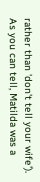rather than 'don't tell your wife'). As you can tell, Matilda was a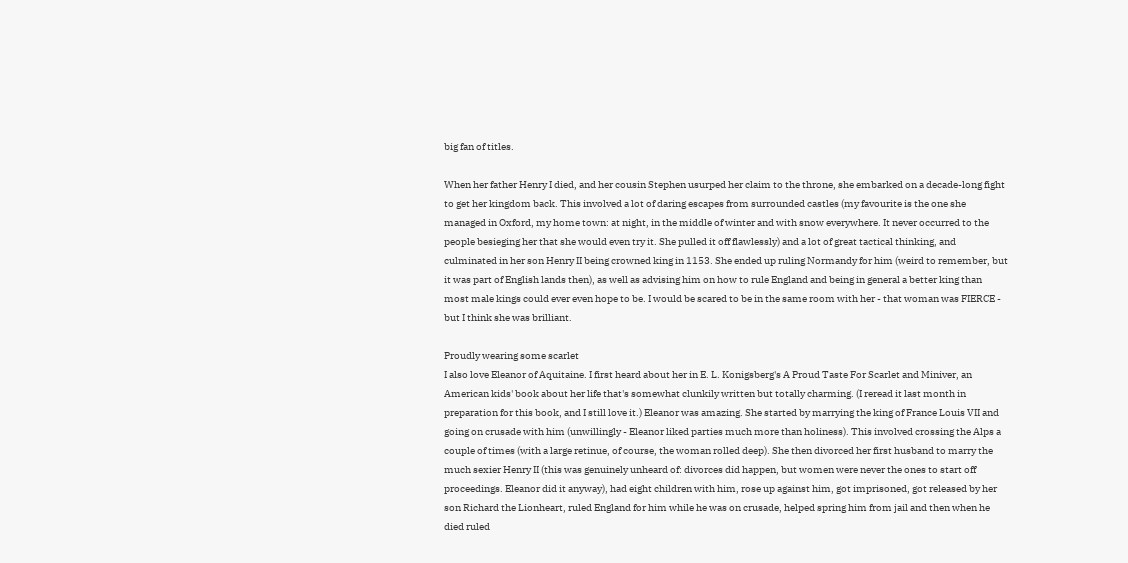big fan of titles.

When her father Henry I died, and her cousin Stephen usurped her claim to the throne, she embarked on a decade-long fight to get her kingdom back. This involved a lot of daring escapes from surrounded castles (my favourite is the one she managed in Oxford, my home town: at night, in the middle of winter and with snow everywhere. It never occurred to the people besieging her that she would even try it. She pulled it off flawlessly) and a lot of great tactical thinking, and culminated in her son Henry II being crowned king in 1153. She ended up ruling Normandy for him (weird to remember, but it was part of English lands then), as well as advising him on how to rule England and being in general a better king than most male kings could ever even hope to be. I would be scared to be in the same room with her - that woman was FIERCE - but I think she was brilliant.

Proudly wearing some scarlet
I also love Eleanor of Aquitaine. I first heard about her in E. L. Konigsberg's A Proud Taste For Scarlet and Miniver, an American kids' book about her life that's somewhat clunkily written but totally charming. (I reread it last month in preparation for this book, and I still love it.) Eleanor was amazing. She started by marrying the king of France Louis VII and going on crusade with him (unwillingly - Eleanor liked parties much more than holiness). This involved crossing the Alps a couple of times (with a large retinue, of course, the woman rolled deep). She then divorced her first husband to marry the much sexier Henry II (this was genuinely unheard of: divorces did happen, but women were never the ones to start off proceedings. Eleanor did it anyway), had eight children with him, rose up against him, got imprisoned, got released by her son Richard the Lionheart, ruled England for him while he was on crusade, helped spring him from jail and then when he died ruled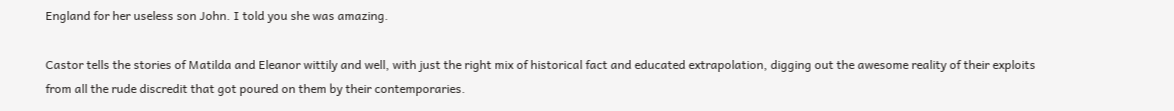England for her useless son John. I told you she was amazing.

Castor tells the stories of Matilda and Eleanor wittily and well, with just the right mix of historical fact and educated extrapolation, digging out the awesome reality of their exploits from all the rude discredit that got poured on them by their contemporaries.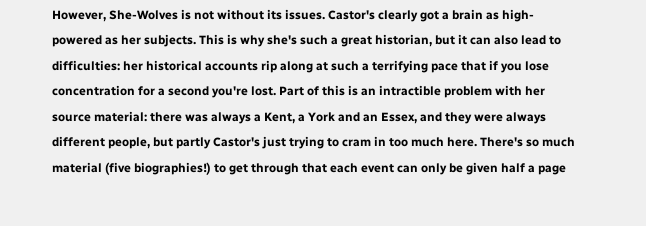However, She-Wolves is not without its issues. Castor's clearly got a brain as high-powered as her subjects. This is why she's such a great historian, but it can also lead to difficulties: her historical accounts rip along at such a terrifying pace that if you lose concentration for a second you're lost. Part of this is an intractible problem with her source material: there was always a Kent, a York and an Essex, and they were always different people, but partly Castor's just trying to cram in too much here. There's so much material (five biographies!) to get through that each event can only be given half a page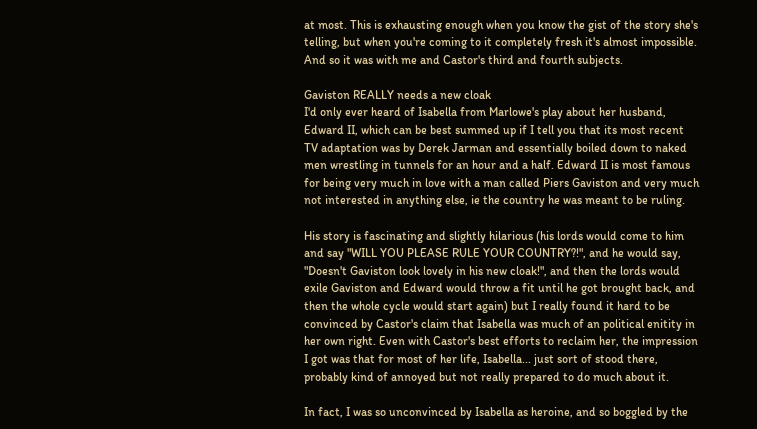at most. This is exhausting enough when you know the gist of the story she's telling, but when you're coming to it completely fresh it's almost impossible. And so it was with me and Castor's third and fourth subjects.

Gaviston REALLY needs a new cloak
I'd only ever heard of Isabella from Marlowe's play about her husband, Edward II, which can be best summed up if I tell you that its most recent TV adaptation was by Derek Jarman and essentially boiled down to naked men wrestling in tunnels for an hour and a half. Edward II is most famous for being very much in love with a man called Piers Gaviston and very much not interested in anything else, ie the country he was meant to be ruling.

His story is fascinating and slightly hilarious (his lords would come to him and say "WILL YOU PLEASE RULE YOUR COUNTRY?!", and he would say, "Doesn't Gaviston look lovely in his new cloak!", and then the lords would exile Gaviston and Edward would throw a fit until he got brought back, and then the whole cycle would start again) but I really found it hard to be convinced by Castor's claim that Isabella was much of an political enitity in her own right. Even with Castor's best efforts to reclaim her, the impression I got was that for most of her life, Isabella... just sort of stood there, probably kind of annoyed but not really prepared to do much about it.

In fact, I was so unconvinced by Isabella as heroine, and so boggled by the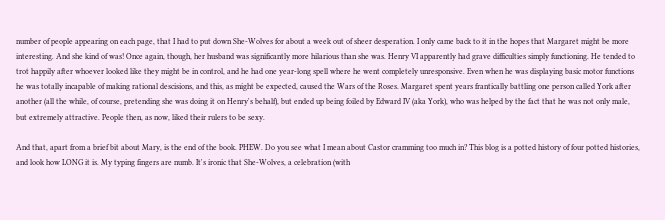number of people appearing on each page, that I had to put down She-Wolves for about a week out of sheer desperation. I only came back to it in the hopes that Margaret might be more interesting. And she kind of was! Once again, though, her husband was significantly more hilarious than she was. Henry VI apparently had grave difficulties simply functioning. He tended to trot happily after whoever looked like they might be in control, and he had one year-long spell where he went completely unresponsive. Even when he was displaying basic motor functions he was totally incapable of making rational descisions, and this, as might be expected, caused the Wars of the Roses. Margaret spent years frantically battling one person called York after another (all the while, of course, pretending she was doing it on Henry's behalf), but ended up being foiled by Edward IV (aka York), who was helped by the fact that he was not only male, but extremely attractive. People then, as now, liked their rulers to be sexy.

And that, apart from a brief bit about Mary, is the end of the book. PHEW. Do you see what I mean about Castor cramming too much in? This blog is a potted history of four potted histories, and look how LONG it is. My typing fingers are numb. It's ironic that She-Wolves, a celebration (with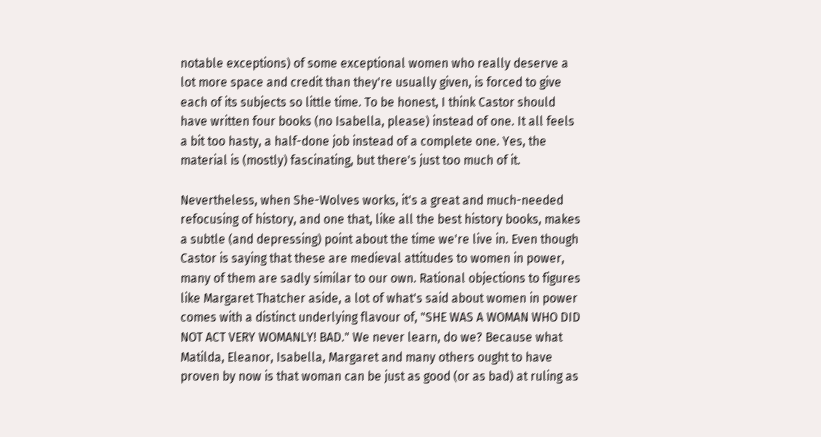notable exceptions) of some exceptional women who really deserve a lot more space and credit than they're usually given, is forced to give each of its subjects so little time. To be honest, I think Castor should have written four books (no Isabella, please) instead of one. It all feels a bit too hasty, a half-done job instead of a complete one. Yes, the material is (mostly) fascinating, but there's just too much of it.

Nevertheless, when She-Wolves works, it's a great and much-needed refocusing of history, and one that, like all the best history books, makes a subtle (and depressing) point about the time we're live in. Even though Castor is saying that these are medieval attitudes to women in power, many of them are sadly similar to our own. Rational objections to figures like Margaret Thatcher aside, a lot of what's said about women in power comes with a distinct underlying flavour of, "SHE WAS A WOMAN WHO DID NOT ACT VERY WOMANLY! BAD." We never learn, do we? Because what Matilda, Eleanor, Isabella, Margaret and many others ought to have proven by now is that woman can be just as good (or as bad) at ruling as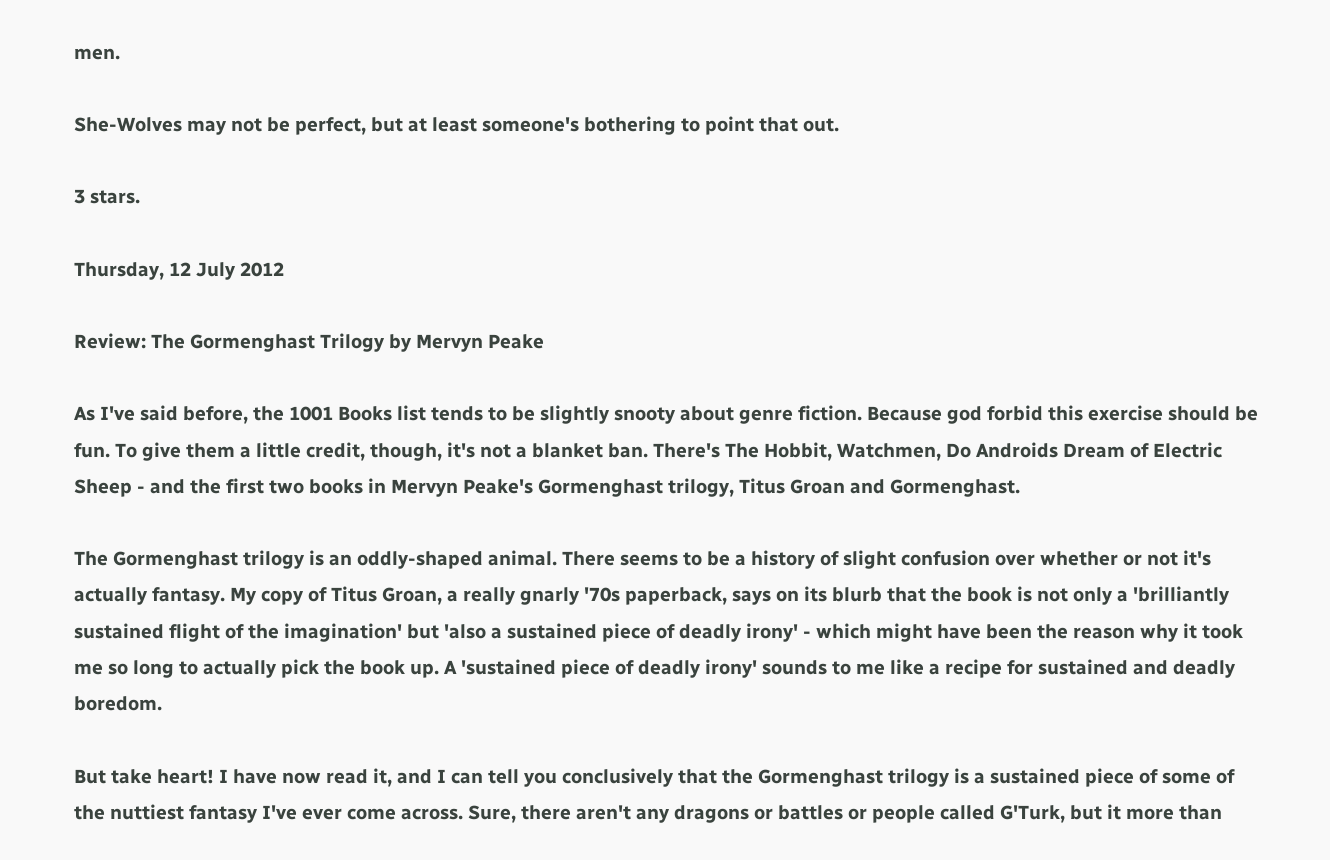men.

She-Wolves may not be perfect, but at least someone's bothering to point that out.

3 stars.

Thursday, 12 July 2012

Review: The Gormenghast Trilogy by Mervyn Peake

As I've said before, the 1001 Books list tends to be slightly snooty about genre fiction. Because god forbid this exercise should be fun. To give them a little credit, though, it's not a blanket ban. There's The Hobbit, Watchmen, Do Androids Dream of Electric Sheep - and the first two books in Mervyn Peake's Gormenghast trilogy, Titus Groan and Gormenghast.

The Gormenghast trilogy is an oddly-shaped animal. There seems to be a history of slight confusion over whether or not it's actually fantasy. My copy of Titus Groan, a really gnarly '70s paperback, says on its blurb that the book is not only a 'brilliantly sustained flight of the imagination' but 'also a sustained piece of deadly irony' - which might have been the reason why it took me so long to actually pick the book up. A 'sustained piece of deadly irony' sounds to me like a recipe for sustained and deadly boredom.

But take heart! I have now read it, and I can tell you conclusively that the Gormenghast trilogy is a sustained piece of some of the nuttiest fantasy I've ever come across. Sure, there aren't any dragons or battles or people called G'Turk, but it more than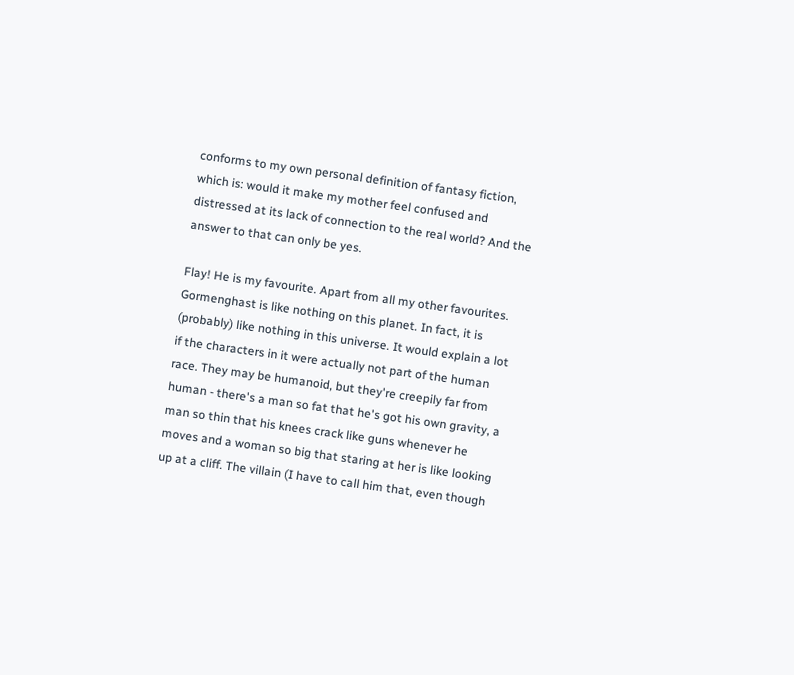conforms to my own personal definition of fantasy fiction, which is: would it make my mother feel confused and distressed at its lack of connection to the real world? And the answer to that can only be yes.

Flay! He is my favourite. Apart from all my other favourites.
Gormenghast is like nothing on this planet. In fact, it is (probably) like nothing in this universe. It would explain a lot if the characters in it were actually not part of the human race. They may be humanoid, but they're creepily far from human - there's a man so fat that he's got his own gravity, a man so thin that his knees crack like guns whenever he moves and a woman so big that staring at her is like looking up at a cliff. The villain (I have to call him that, even though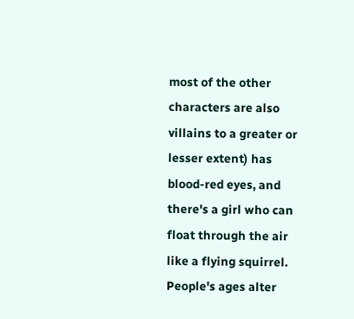most of the other characters are also villains to a greater or lesser extent) has blood-red eyes, and there's a girl who can float through the air like a flying squirrel. People's ages alter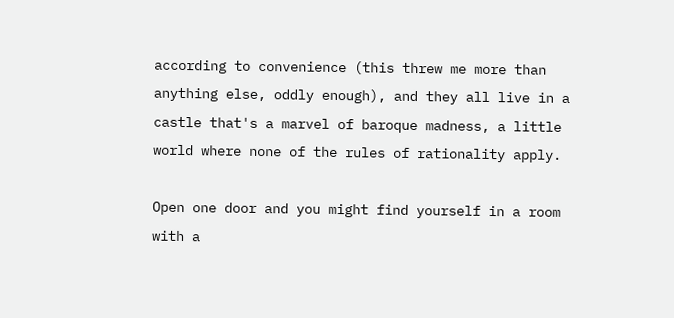according to convenience (this threw me more than anything else, oddly enough), and they all live in a castle that's a marvel of baroque madness, a little world where none of the rules of rationality apply.

Open one door and you might find yourself in a room with a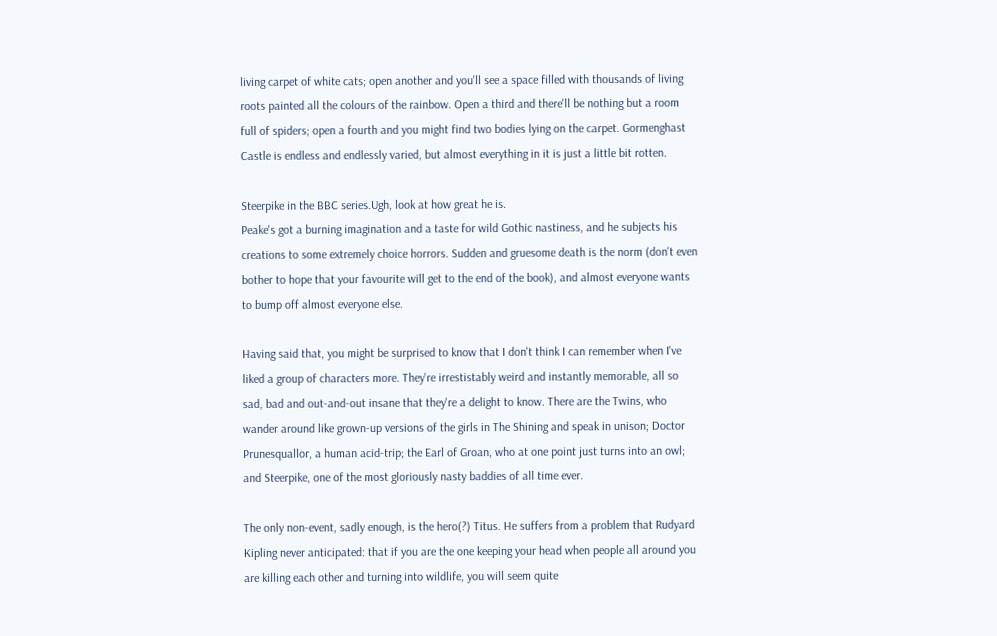living carpet of white cats; open another and you'll see a space filled with thousands of living roots painted all the colours of the rainbow. Open a third and there'll be nothing but a room full of spiders; open a fourth and you might find two bodies lying on the carpet. Gormenghast Castle is endless and endlessly varied, but almost everything in it is just a little bit rotten.

Steerpike in the BBC series.Ugh, look at how great he is.
Peake's got a burning imagination and a taste for wild Gothic nastiness, and he subjects his creations to some extremely choice horrors. Sudden and gruesome death is the norm (don't even bother to hope that your favourite will get to the end of the book), and almost everyone wants to bump off almost everyone else.

Having said that, you might be surprised to know that I don't think I can remember when I've liked a group of characters more. They're irrestistably weird and instantly memorable, all so sad, bad and out-and-out insane that they're a delight to know. There are the Twins, who wander around like grown-up versions of the girls in The Shining and speak in unison; Doctor Prunesquallor, a human acid-trip; the Earl of Groan, who at one point just turns into an owl; and Steerpike, one of the most gloriously nasty baddies of all time ever.

The only non-event, sadly enough, is the hero(?) Titus. He suffers from a problem that Rudyard Kipling never anticipated: that if you are the one keeping your head when people all around you are killing each other and turning into wildlife, you will seem quite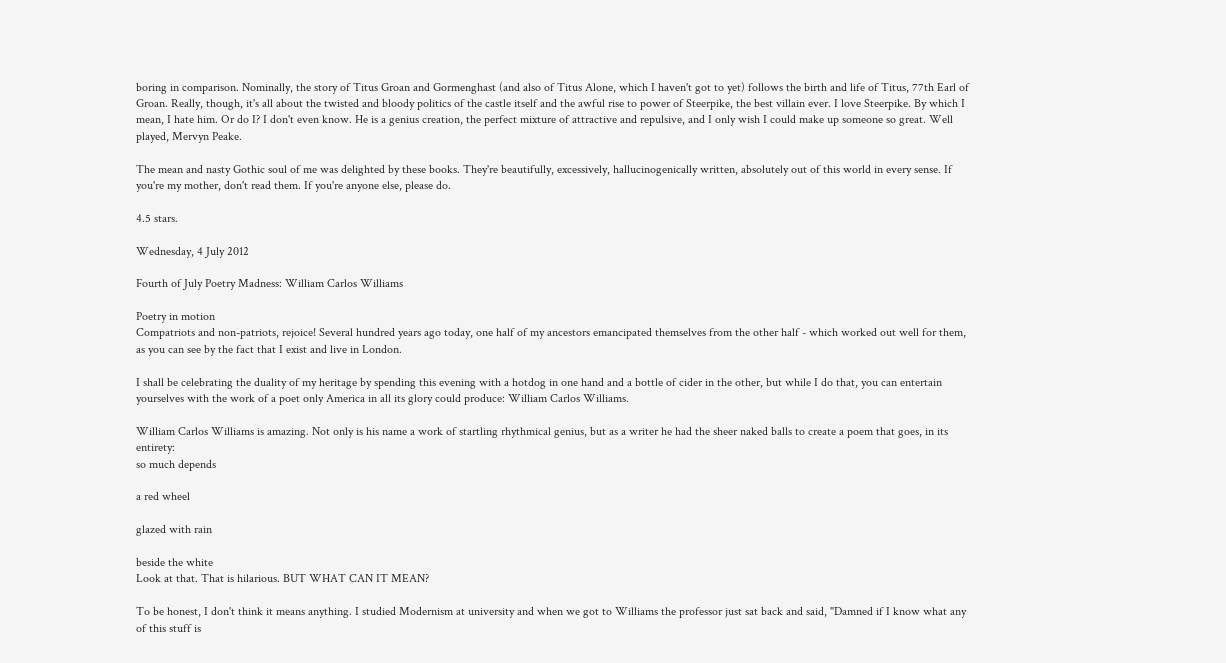boring in comparison. Nominally, the story of Titus Groan and Gormenghast (and also of Titus Alone, which I haven't got to yet) follows the birth and life of Titus, 77th Earl of Groan. Really, though, it's all about the twisted and bloody politics of the castle itself and the awful rise to power of Steerpike, the best villain ever. I love Steerpike. By which I mean, I hate him. Or do I? I don't even know. He is a genius creation, the perfect mixture of attractive and repulsive, and I only wish I could make up someone so great. Well played, Mervyn Peake.

The mean and nasty Gothic soul of me was delighted by these books. They're beautifully, excessively, hallucinogenically written, absolutely out of this world in every sense. If you're my mother, don't read them. If you're anyone else, please do.

4.5 stars.

Wednesday, 4 July 2012

Fourth of July Poetry Madness: William Carlos Williams

Poetry in motion
Compatriots and non-patriots, rejoice! Several hundred years ago today, one half of my ancestors emancipated themselves from the other half - which worked out well for them, as you can see by the fact that I exist and live in London.

I shall be celebrating the duality of my heritage by spending this evening with a hotdog in one hand and a bottle of cider in the other, but while I do that, you can entertain yourselves with the work of a poet only America in all its glory could produce: William Carlos Williams.

William Carlos Williams is amazing. Not only is his name a work of startling rhythmical genius, but as a writer he had the sheer naked balls to create a poem that goes, in its entirety:
so much depends

a red wheel

glazed with rain

beside the white
Look at that. That is hilarious. BUT WHAT CAN IT MEAN?

To be honest, I don't think it means anything. I studied Modernism at university and when we got to Williams the professor just sat back and said, "Damned if I know what any of this stuff is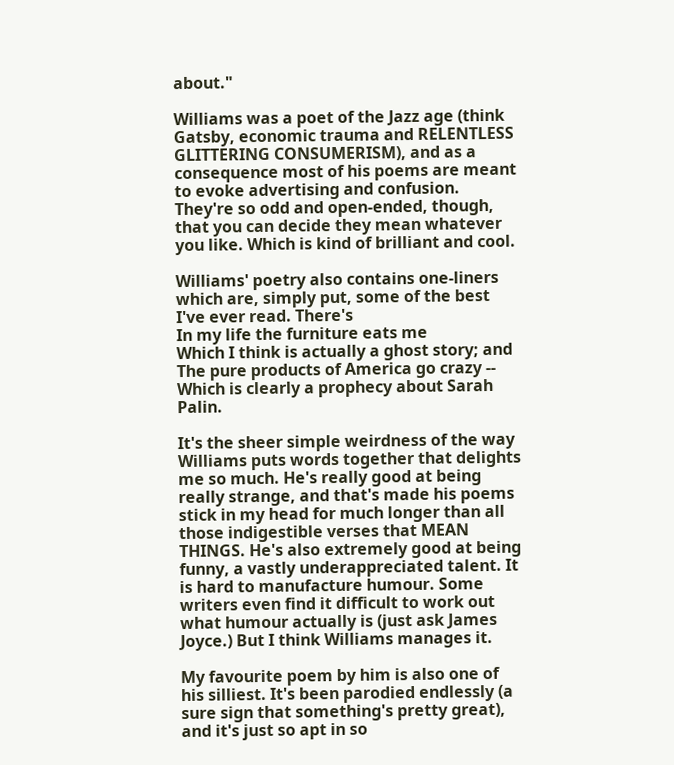about."

Williams was a poet of the Jazz age (think Gatsby, economic trauma and RELENTLESS GLITTERING CONSUMERISM), and as a consequence most of his poems are meant to evoke advertising and confusion. They're so odd and open-ended, though, that you can decide they mean whatever you like. Which is kind of brilliant and cool.

Williams' poetry also contains one-liners which are, simply put, some of the best I've ever read. There's
In my life the furniture eats me
Which I think is actually a ghost story; and
The pure products of America go crazy --
Which is clearly a prophecy about Sarah Palin.

It's the sheer simple weirdness of the way Williams puts words together that delights me so much. He's really good at being really strange, and that's made his poems stick in my head for much longer than all those indigestible verses that MEAN THINGS. He's also extremely good at being funny, a vastly underappreciated talent. It is hard to manufacture humour. Some writers even find it difficult to work out what humour actually is (just ask James Joyce.) But I think Williams manages it.

My favourite poem by him is also one of his silliest. It's been parodied endlessly (a sure sign that something's pretty great), and it's just so apt in so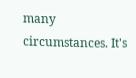many circumstances. It's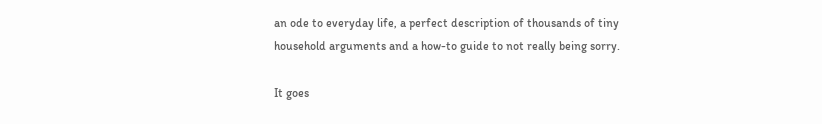an ode to everyday life, a perfect description of thousands of tiny household arguments and a how-to guide to not really being sorry.

It goes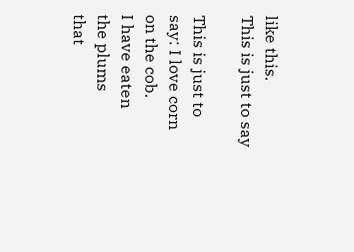like this.
This is just to say

This is just to say: I love corn on the cob.
I have eaten
the plums
that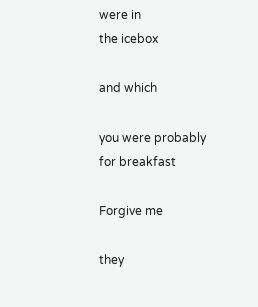were in
the icebox

and which

you were probably
for breakfast

Forgive me

they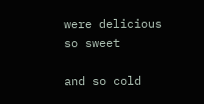were delicious
so sweet

and so cold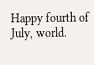Happy fourth of July, world.